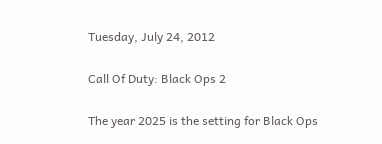Tuesday, July 24, 2012

Call Of Duty: Black Ops 2

The year 2025 is the setting for Black Ops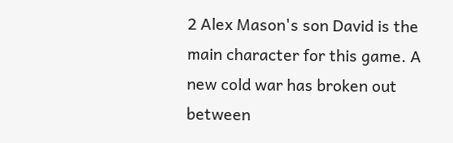2 Alex Mason's son David is the main character for this game. A new cold war has broken out between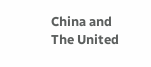China and The United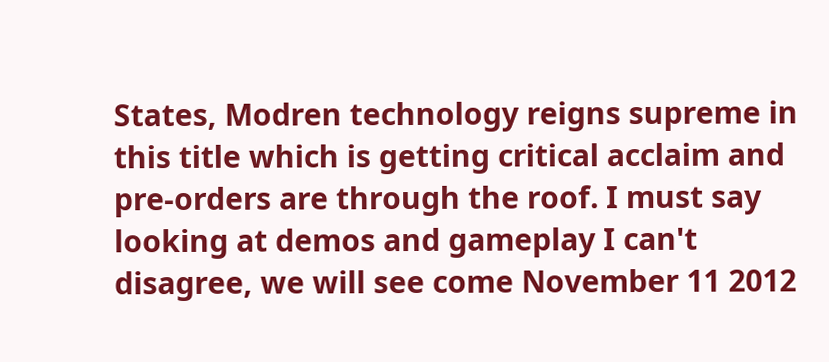States, Modren technology reigns supreme in this title which is getting critical acclaim and pre-orders are through the roof. I must say looking at demos and gameplay I can't disagree, we will see come November 11 2012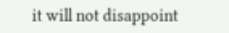it will not disappoint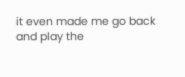it even made me go back and play the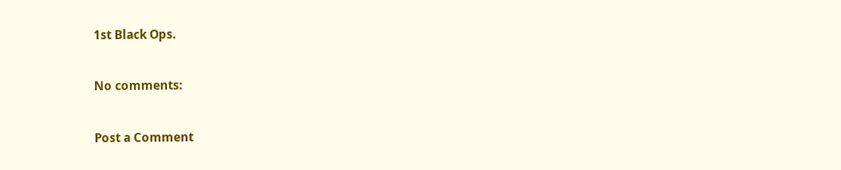1st Black Ops.

No comments:

Post a Comment